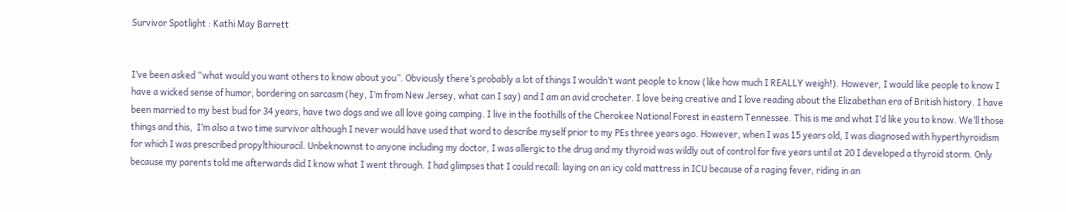Survivor Spotlight : Kathi May Barrett


I’ve been asked “what would you want others to know about you”. Obviously there’s probably a lot of things I wouldn’t want people to know (like how much I REALLY weigh!). However, I would like people to know I have a wicked sense of humor, bordering on sarcasm (hey, I’m from New Jersey, what can I say) and I am an avid crocheter. I love being creative and I love reading about the Elizabethan era of British history. I have been married to my best bud for 34 years, have two dogs and we all love going camping. I live in the foothills of the Cherokee National Forest in eastern Tennessee. This is me and what I’d like you to know. We’ll those things and this,  I’m also a two time survivor although I never would have used that word to describe myself prior to my PEs three years ago. However, when I was 15 years old, I was diagnosed with hyperthyroidism for which I was prescribed propylthiouracil. Unbeknownst to anyone including my doctor, I was allergic to the drug and my thyroid was wildly out of control for five years until at 20 I developed a thyroid storm. Only because my parents told me afterwards did I know what I went through. I had glimpses that I could recall: laying on an icy cold mattress in ICU because of a raging fever, riding in an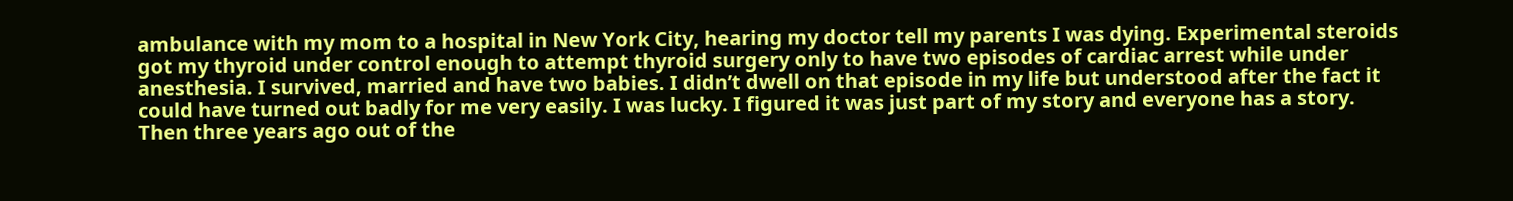ambulance with my mom to a hospital in New York City, hearing my doctor tell my parents I was dying. Experimental steroids got my thyroid under control enough to attempt thyroid surgery only to have two episodes of cardiac arrest while under anesthesia. I survived, married and have two babies. I didn’t dwell on that episode in my life but understood after the fact it could have turned out badly for me very easily. I was lucky. I figured it was just part of my story and everyone has a story. Then three years ago out of the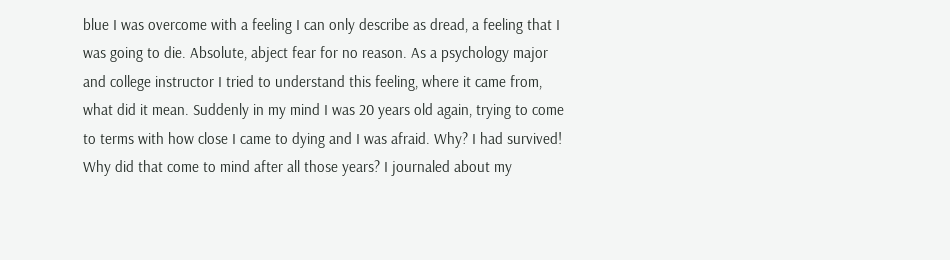blue I was overcome with a feeling I can only describe as dread, a feeling that I was going to die. Absolute, abject fear for no reason. As a psychology major and college instructor I tried to understand this feeling, where it came from, what did it mean. Suddenly in my mind I was 20 years old again, trying to come to terms with how close I came to dying and I was afraid. Why? I had survived! Why did that come to mind after all those years? I journaled about my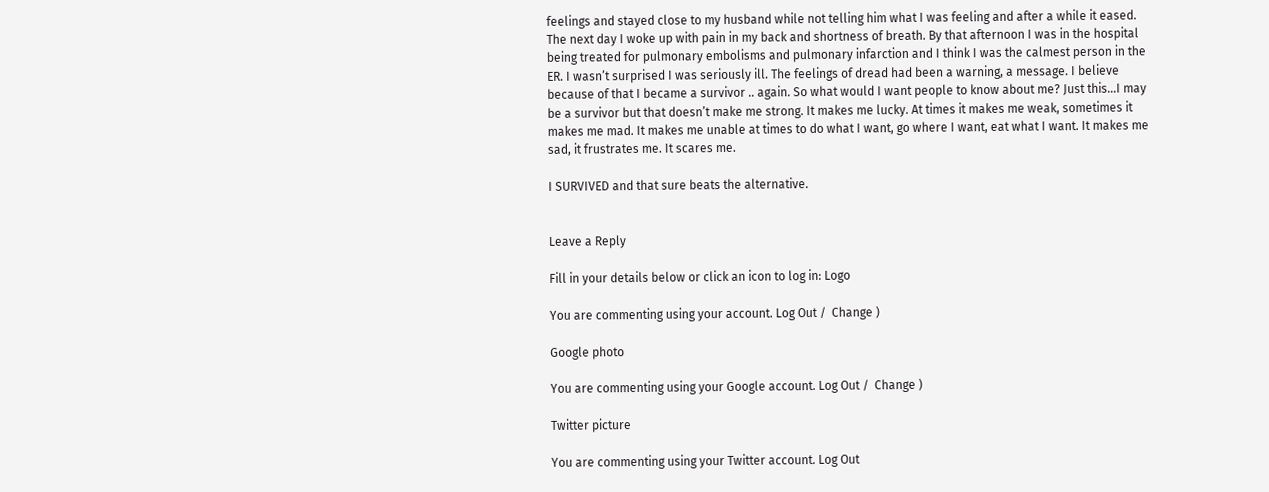feelings and stayed close to my husband while not telling him what I was feeling and after a while it eased. The next day I woke up with pain in my back and shortness of breath. By that afternoon I was in the hospital being treated for pulmonary embolisms and pulmonary infarction and I think I was the calmest person in the ER. I wasn’t surprised I was seriously ill. The feelings of dread had been a warning, a message. I believe because of that I became a survivor .. again. So what would I want people to know about me? Just this…I may be a survivor but that doesn’t make me strong. It makes me lucky. At times it makes me weak, sometimes it makes me mad. It makes me unable at times to do what I want, go where I want, eat what I want. It makes me sad, it frustrates me. It scares me.

I SURVIVED and that sure beats the alternative.


Leave a Reply

Fill in your details below or click an icon to log in: Logo

You are commenting using your account. Log Out /  Change )

Google photo

You are commenting using your Google account. Log Out /  Change )

Twitter picture

You are commenting using your Twitter account. Log Out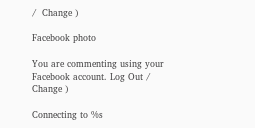/  Change )

Facebook photo

You are commenting using your Facebook account. Log Out /  Change )

Connecting to %s